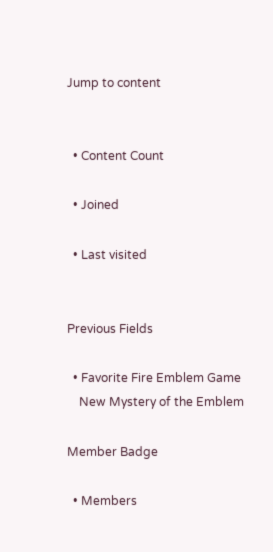Jump to content


  • Content Count

  • Joined

  • Last visited


Previous Fields

  • Favorite Fire Emblem Game
    New Mystery of the Emblem

Member Badge

  • Members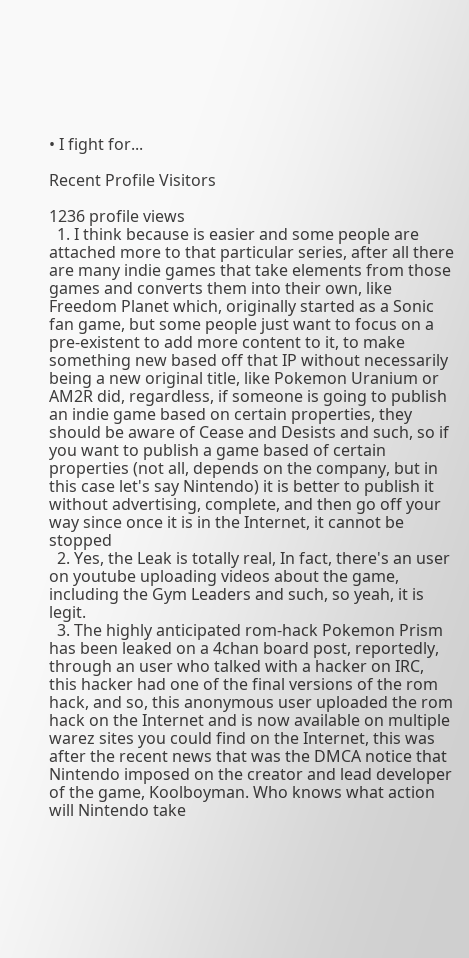• I fight for...

Recent Profile Visitors

1236 profile views
  1. I think because is easier and some people are attached more to that particular series, after all there are many indie games that take elements from those games and converts them into their own, like Freedom Planet which, originally started as a Sonic fan game, but some people just want to focus on a pre-existent to add more content to it, to make something new based off that IP without necessarily being a new original title, like Pokemon Uranium or AM2R did, regardless, if someone is going to publish an indie game based on certain properties, they should be aware of Cease and Desists and such, so if you want to publish a game based of certain properties (not all, depends on the company, but in this case let's say Nintendo) it is better to publish it without advertising, complete, and then go off your way since once it is in the Internet, it cannot be stopped
  2. Yes, the Leak is totally real, In fact, there's an user on youtube uploading videos about the game, including the Gym Leaders and such, so yeah, it is legit.
  3. The highly anticipated rom-hack Pokemon Prism has been leaked on a 4chan board post, reportedly, through an user who talked with a hacker on IRC, this hacker had one of the final versions of the rom hack, and so, this anonymous user uploaded the rom hack on the Internet and is now available on multiple warez sites you could find on the Internet, this was after the recent news that was the DMCA notice that Nintendo imposed on the creator and lead developer of the game, Koolboyman. Who knows what action will Nintendo take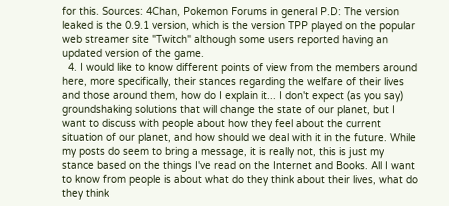for this. Sources: 4Chan, Pokemon Forums in general P.D: The version leaked is the 0.9.1 version, which is the version TPP played on the popular web streamer site "Twitch" although some users reported having an updated version of the game.
  4. I would like to know different points of view from the members around here, more specifically, their stances regarding the welfare of their lives and those around them, how do I explain it... I don't expect (as you say) groundshaking solutions that will change the state of our planet, but I want to discuss with people about how they feel about the current situation of our planet, and how should we deal with it in the future. While my posts do seem to bring a message, it is really not, this is just my stance based on the things I've read on the Internet and Books. All I want to know from people is about what do they think about their lives, what do they think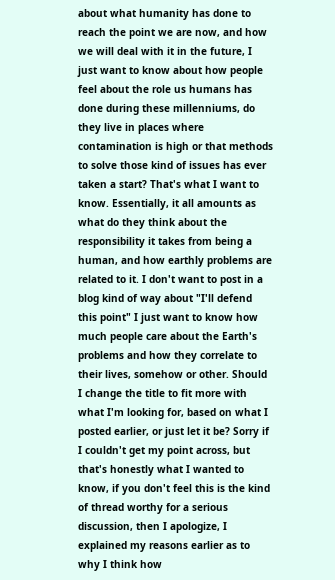about what humanity has done to reach the point we are now, and how we will deal with it in the future, I just want to know about how people feel about the role us humans has done during these millenniums, do they live in places where contamination is high or that methods to solve those kind of issues has ever taken a start? That's what I want to know. Essentially, it all amounts as what do they think about the responsibility it takes from being a human, and how earthly problems are related to it. I don't want to post in a blog kind of way about "I'll defend this point" I just want to know how much people care about the Earth's problems and how they correlate to their lives, somehow or other. Should I change the title to fit more with what I'm looking for, based on what I posted earlier, or just let it be? Sorry if I couldn't get my point across, but that's honestly what I wanted to know, if you don't feel this is the kind of thread worthy for a serious discussion, then I apologize, I explained my reasons earlier as to why I think how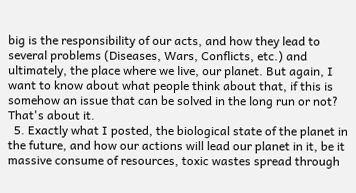big is the responsibility of our acts, and how they lead to several problems (Diseases, Wars, Conflicts, etc.) and ultimately, the place where we live, our planet. But again, I want to know about what people think about that, if this is somehow an issue that can be solved in the long run or not? That's about it.
  5. Exactly what I posted, the biological state of the planet in the future, and how our actions will lead our planet in it, be it massive consume of resources, toxic wastes spread through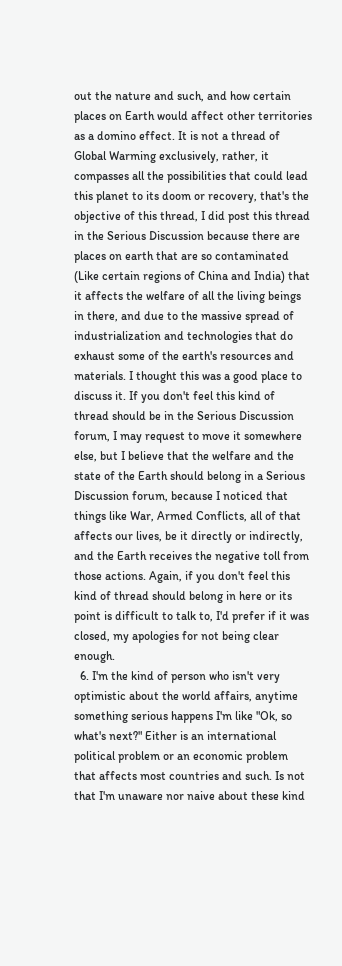out the nature and such, and how certain places on Earth would affect other territories as a domino effect. It is not a thread of Global Warming exclusively, rather, it compasses all the possibilities that could lead this planet to its doom or recovery, that's the objective of this thread, I did post this thread in the Serious Discussion because there are places on earth that are so contaminated (Like certain regions of China and India) that it affects the welfare of all the living beings in there, and due to the massive spread of industrialization and technologies that do exhaust some of the earth's resources and materials. I thought this was a good place to discuss it. If you don't feel this kind of thread should be in the Serious Discussion forum, I may request to move it somewhere else, but I believe that the welfare and the state of the Earth should belong in a Serious Discussion forum, because I noticed that things like War, Armed Conflicts, all of that affects our lives, be it directly or indirectly, and the Earth receives the negative toll from those actions. Again, if you don't feel this kind of thread should belong in here or its point is difficult to talk to, I'd prefer if it was closed, my apologies for not being clear enough.
  6. I'm the kind of person who isn't very optimistic about the world affairs, anytime something serious happens I'm like "Ok, so what's next?" Either is an international political problem or an economic problem that affects most countries and such. Is not that I'm unaware nor naive about these kind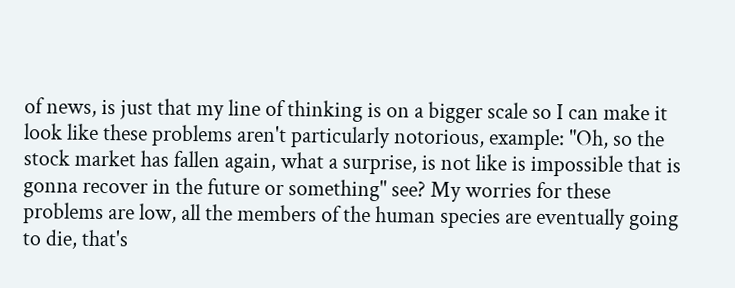of news, is just that my line of thinking is on a bigger scale so I can make it look like these problems aren't particularly notorious, example: "Oh, so the stock market has fallen again, what a surprise, is not like is impossible that is gonna recover in the future or something" see? My worries for these problems are low, all the members of the human species are eventually going to die, that's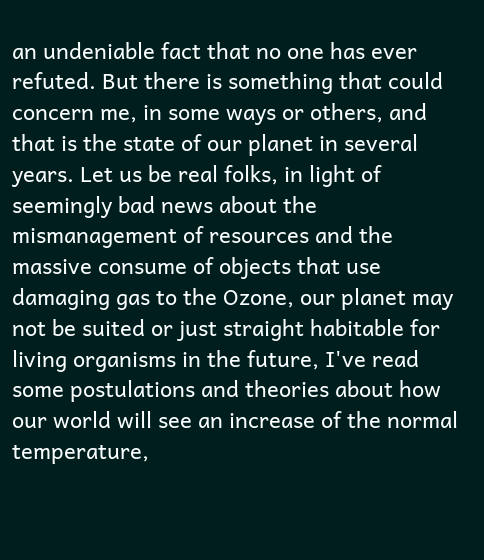an undeniable fact that no one has ever refuted. But there is something that could concern me, in some ways or others, and that is the state of our planet in several years. Let us be real folks, in light of seemingly bad news about the mismanagement of resources and the massive consume of objects that use damaging gas to the Ozone, our planet may not be suited or just straight habitable for living organisms in the future, I've read some postulations and theories about how our world will see an increase of the normal temperature,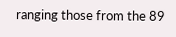ranging those from the 89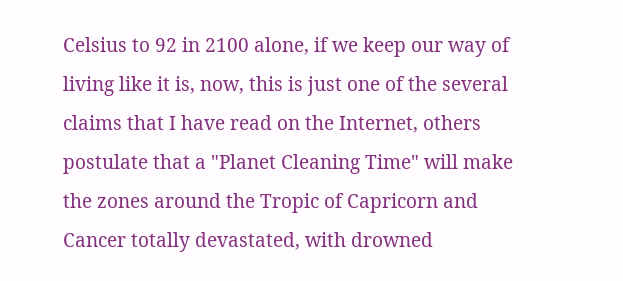Celsius to 92 in 2100 alone, if we keep our way of living like it is, now, this is just one of the several claims that I have read on the Internet, others postulate that a "Planet Cleaning Time" will make the zones around the Tropic of Capricorn and Cancer totally devastated, with drowned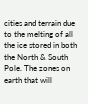cities and terrain due to the melting of all the ice stored in both the North & South Pole. The zones on earth that will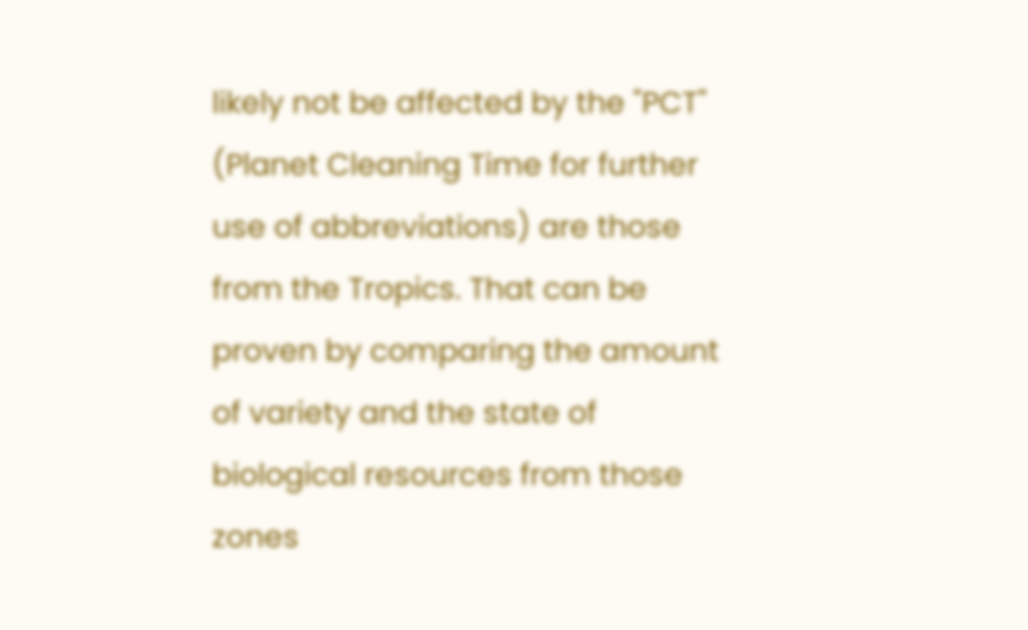likely not be affected by the "PCT" (Planet Cleaning Time for further use of abbreviations) are those from the Tropics. That can be proven by comparing the amount of variety and the state of biological resources from those zones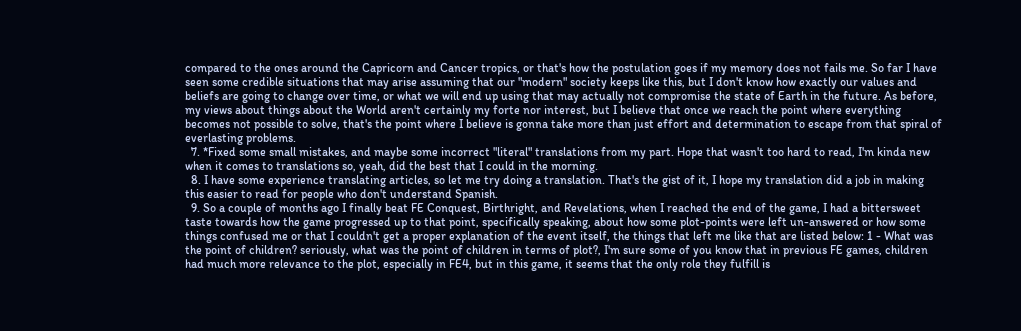compared to the ones around the Capricorn and Cancer tropics, or that's how the postulation goes if my memory does not fails me. So far I have seen some credible situations that may arise assuming that our "modern" society keeps like this, but I don't know how exactly our values and beliefs are going to change over time, or what we will end up using that may actually not compromise the state of Earth in the future. As before, my views about things about the World aren't certainly my forte nor interest, but I believe that once we reach the point where everything becomes not possible to solve, that's the point where I believe is gonna take more than just effort and determination to escape from that spiral of everlasting problems.
  7. *Fixed some small mistakes, and maybe some incorrect "literal" translations from my part. Hope that wasn't too hard to read, I'm kinda new when it comes to translations so, yeah, did the best that I could in the morning.
  8. I have some experience translating articles, so let me try doing a translation. That's the gist of it, I hope my translation did a job in making this easier to read for people who don't understand Spanish.
  9. So a couple of months ago I finally beat FE Conquest, Birthright, and Revelations, when I reached the end of the game, I had a bittersweet taste towards how the game progressed up to that point, specifically speaking, about how some plot-points were left un-answered or how some things confused me or that I couldn't get a proper explanation of the event itself, the things that left me like that are listed below: 1 - What was the point of children? seriously, what was the point of children in terms of plot?, I'm sure some of you know that in previous FE games, children had much more relevance to the plot, especially in FE4, but in this game, it seems that the only role they fulfill is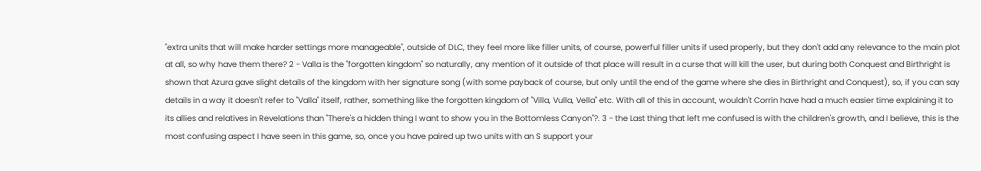"extra units that will make harder settings more manageable", outside of DLC, they feel more like filler units, of course, powerful filler units if used properly, but they don't add any relevance to the main plot at all, so why have them there? 2 - Valla is the "forgotten kingdom" so naturally, any mention of it outside of that place will result in a curse that will kill the user, but during both Conquest and Birthright is shown that Azura gave slight details of the kingdom with her signature song (with some payback of course, but only until the end of the game where she dies in Birthright and Conquest), so, if you can say details in a way it doesn't refer to "Valla" itself, rather, something like the forgotten kingdom of "Villa, Vulla, Vella" etc. With all of this in account, wouldn't Corrin have had a much easier time explaining it to its allies and relatives in Revelations than "There's a hidden thing I want to show you in the Bottomless Canyon"?. 3 - the Last thing that left me confused is with the children's growth, and I believe, this is the most confusing aspect I have seen in this game, so, once you have paired up two units with an S support your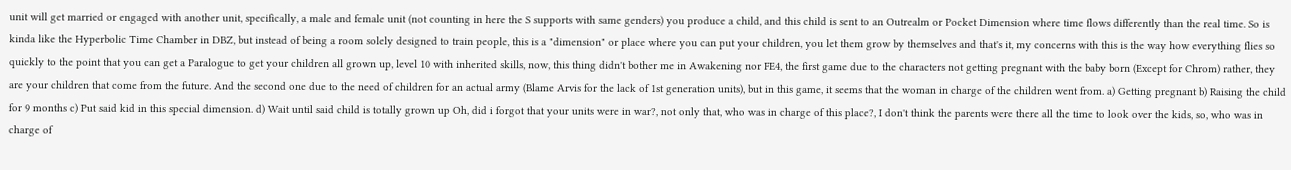unit will get married or engaged with another unit, specifically, a male and female unit (not counting in here the S supports with same genders) you produce a child, and this child is sent to an Outrealm or Pocket Dimension where time flows differently than the real time. So is kinda like the Hyperbolic Time Chamber in DBZ, but instead of being a room solely designed to train people, this is a "dimension" or place where you can put your children, you let them grow by themselves and that's it, my concerns with this is the way how everything flies so quickly to the point that you can get a Paralogue to get your children all grown up, level 10 with inherited skills, now, this thing didn't bother me in Awakening nor FE4, the first game due to the characters not getting pregnant with the baby born (Except for Chrom) rather, they are your children that come from the future. And the second one due to the need of children for an actual army (Blame Arvis for the lack of 1st generation units), but in this game, it seems that the woman in charge of the children went from. a) Getting pregnant b) Raising the child for 9 months c) Put said kid in this special dimension. d) Wait until said child is totally grown up Oh, did i forgot that your units were in war?, not only that, who was in charge of this place?, I don't think the parents were there all the time to look over the kids, so, who was in charge of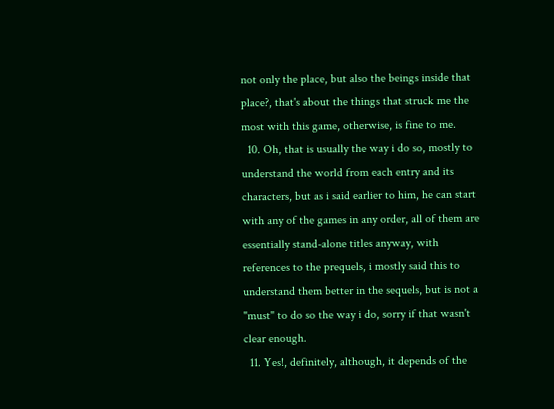not only the place, but also the beings inside that place?, that's about the things that struck me the most with this game, otherwise, is fine to me.
  10. Oh, that is usually the way i do so, mostly to understand the world from each entry and its characters, but as i said earlier to him, he can start with any of the games in any order, all of them are essentially stand-alone titles anyway, with references to the prequels, i mostly said this to understand them better in the sequels, but is not a "must" to do so the way i do, sorry if that wasn't clear enough.
  11. Yes!, definitely, although, it depends of the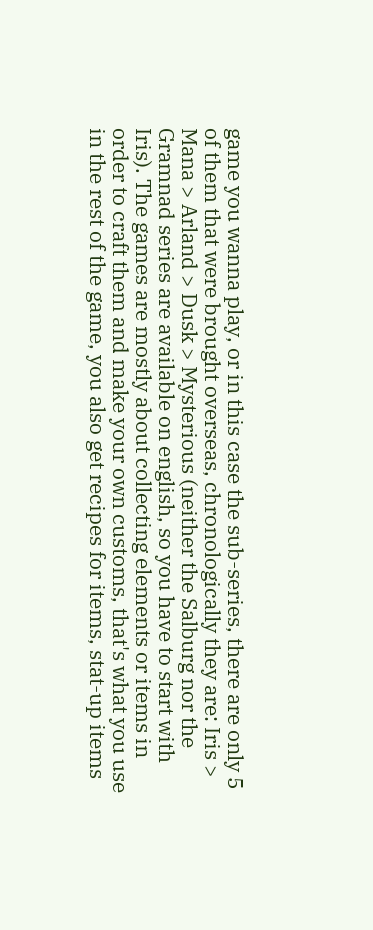game you wanna play, or in this case the sub-series, there are only 5 of them that were brought overseas, chronologically they are: Iris > Mana > Arland > Dusk > Mysterious (neither the Salburg nor the Gramnad series are available on english, so you have to start with Iris). The games are mostly about collecting elements or items in order to craft them and make your own customs, that's what you use in the rest of the game, you also get recipes for items, stat-up items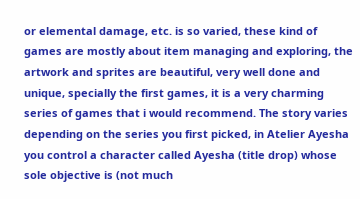or elemental damage, etc. is so varied, these kind of games are mostly about item managing and exploring, the artwork and sprites are beautiful, very well done and unique, specially the first games, it is a very charming series of games that i would recommend. The story varies depending on the series you first picked, in Atelier Ayesha you control a character called Ayesha (title drop) whose sole objective is (not much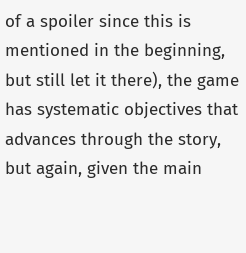of a spoiler since this is mentioned in the beginning, but still let it there), the game has systematic objectives that advances through the story, but again, given the main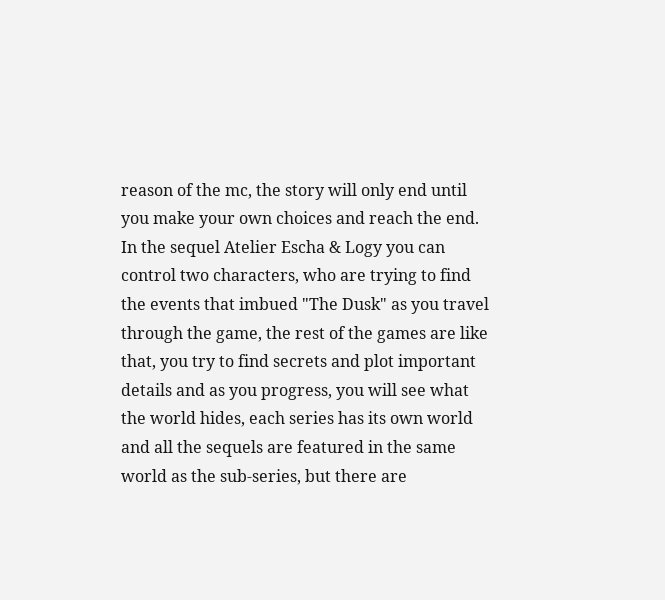reason of the mc, the story will only end until you make your own choices and reach the end. In the sequel Atelier Escha & Logy you can control two characters, who are trying to find the events that imbued "The Dusk" as you travel through the game, the rest of the games are like that, you try to find secrets and plot important details and as you progress, you will see what the world hides, each series has its own world and all the sequels are featured in the same world as the sub-series, but there are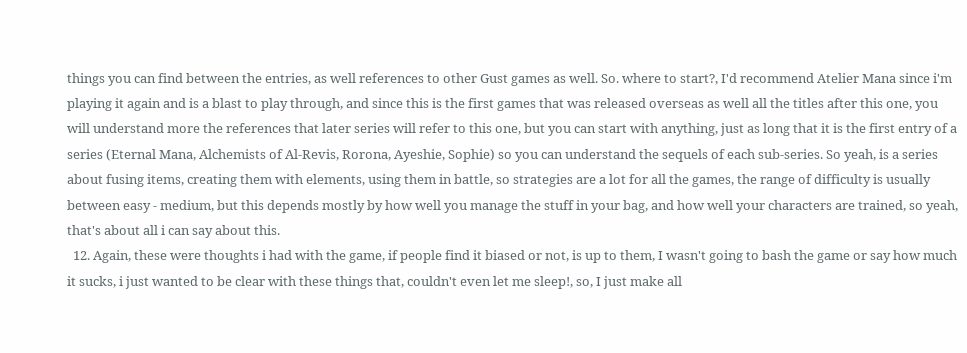things you can find between the entries, as well references to other Gust games as well. So. where to start?, I'd recommend Atelier Mana since i'm playing it again and is a blast to play through, and since this is the first games that was released overseas as well all the titles after this one, you will understand more the references that later series will refer to this one, but you can start with anything, just as long that it is the first entry of a series (Eternal Mana, Alchemists of Al-Revis, Rorona, Ayeshie, Sophie) so you can understand the sequels of each sub-series. So yeah, is a series about fusing items, creating them with elements, using them in battle, so strategies are a lot for all the games, the range of difficulty is usually between easy - medium, but this depends mostly by how well you manage the stuff in your bag, and how well your characters are trained, so yeah, that's about all i can say about this.
  12. Again, these were thoughts i had with the game, if people find it biased or not, is up to them, I wasn't going to bash the game or say how much it sucks, i just wanted to be clear with these things that, couldn't even let me sleep!, so, I just make all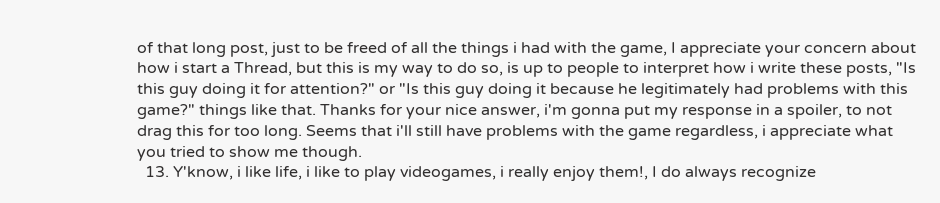of that long post, just to be freed of all the things i had with the game, I appreciate your concern about how i start a Thread, but this is my way to do so, is up to people to interpret how i write these posts, "Is this guy doing it for attention?" or "Is this guy doing it because he legitimately had problems with this game?" things like that. Thanks for your nice answer, i'm gonna put my response in a spoiler, to not drag this for too long. Seems that i'll still have problems with the game regardless, i appreciate what you tried to show me though.
  13. Y'know, i like life, i like to play videogames, i really enjoy them!, I do always recognize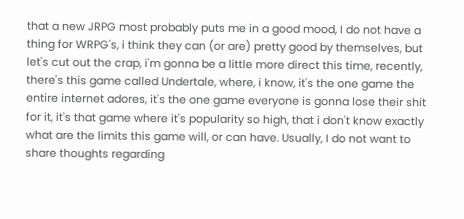that a new JRPG most probably puts me in a good mood, I do not have a thing for WRPG's, i think they can (or are) pretty good by themselves, but let's cut out the crap, i'm gonna be a little more direct this time, recently, there's this game called Undertale, where, i know, it's the one game the entire internet adores, it's the one game everyone is gonna lose their shit for it, it's that game where it's popularity so high, that i don't know exactly what are the limits this game will, or can have. Usually, I do not want to share thoughts regarding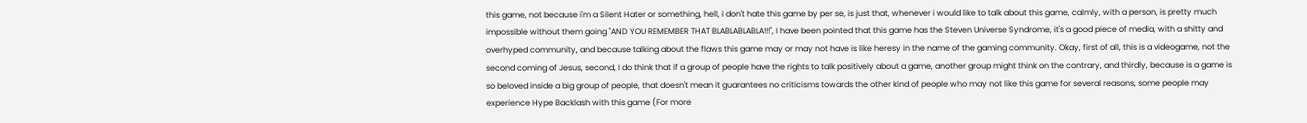this game, not because i'm a Silent Hater or something, hell, i don't hate this game by per se, is just that, whenever i would like to talk about this game, calmly, with a person, is pretty much impossible without them going "AND YOU REMEMBER THAT BLABLABLABLA!!!", I have been pointed that this game has the Steven Universe Syndrome, it's a good piece of media, with a shitty and overhyped community, and because talking about the flaws this game may or may not have is like heresy in the name of the gaming community. Okay, first of all, this is a videogame, not the second coming of Jesus, second, I do think that if a group of people have the rights to talk positively about a game, another group might think on the contrary, and thirdly, because is a game is so beloved inside a big group of people, that doesn't mean it guarantees no criticisms towards the other kind of people who may not like this game for several reasons, some people may experience Hype Backlash with this game (For more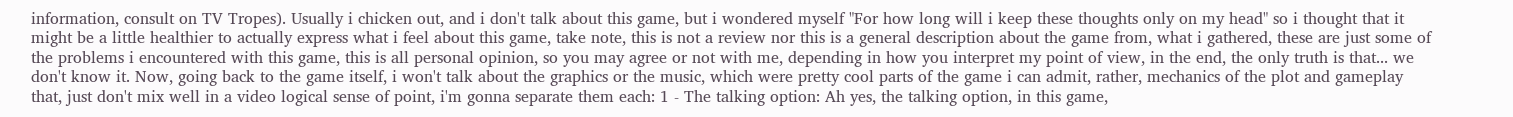information, consult on TV Tropes). Usually i chicken out, and i don't talk about this game, but i wondered myself "For how long will i keep these thoughts only on my head" so i thought that it might be a little healthier to actually express what i feel about this game, take note, this is not a review nor this is a general description about the game from, what i gathered, these are just some of the problems i encountered with this game, this is all personal opinion, so you may agree or not with me, depending in how you interpret my point of view, in the end, the only truth is that... we don't know it. Now, going back to the game itself, i won't talk about the graphics or the music, which were pretty cool parts of the game i can admit, rather, mechanics of the plot and gameplay that, just don't mix well in a video logical sense of point, i'm gonna separate them each: 1 - The talking option: Ah yes, the talking option, in this game,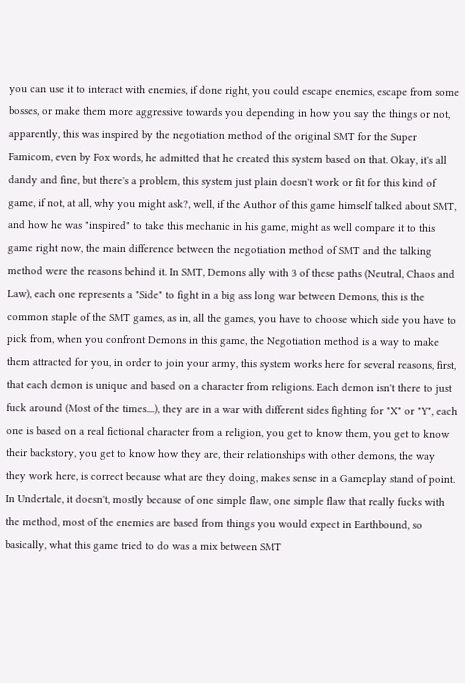you can use it to interact with enemies, if done right, you could escape enemies, escape from some bosses, or make them more aggressive towards you depending in how you say the things or not, apparently, this was inspired by the negotiation method of the original SMT for the Super Famicom, even by Fox words, he admitted that he created this system based on that. Okay, it's all dandy and fine, but there's a problem, this system just plain doesn't work or fit for this kind of game, if not, at all, why you might ask?, well, if the Author of this game himself talked about SMT, and how he was "inspired" to take this mechanic in his game, might as well compare it to this game right now, the main difference between the negotiation method of SMT and the talking method were the reasons behind it. In SMT, Demons ally with 3 of these paths (Neutral, Chaos and Law), each one represents a "Side" to fight in a big ass long war between Demons, this is the common staple of the SMT games, as in, all the games, you have to choose which side you have to pick from, when you confront Demons in this game, the Negotiation method is a way to make them attracted for you, in order to join your army, this system works here for several reasons, first, that each demon is unique and based on a character from religions. Each demon isn't there to just fuck around (Most of the times....), they are in a war with different sides fighting for "X" or "Y", each one is based on a real fictional character from a religion, you get to know them, you get to know their backstory, you get to know how they are, their relationships with other demons, the way they work here, is correct because what are they doing, makes sense in a Gameplay stand of point. In Undertale, it doesn't, mostly because of one simple flaw, one simple flaw that really fucks with the method, most of the enemies are based from things you would expect in Earthbound, so basically, what this game tried to do was a mix between SMT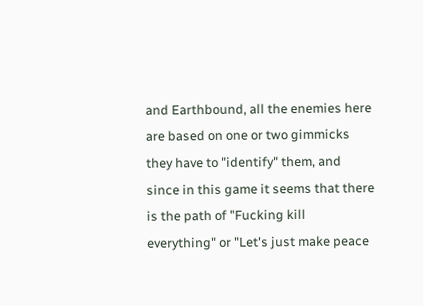and Earthbound, all the enemies here are based on one or two gimmicks they have to "identify" them, and since in this game it seems that there is the path of "Fucking kill everything" or "Let's just make peace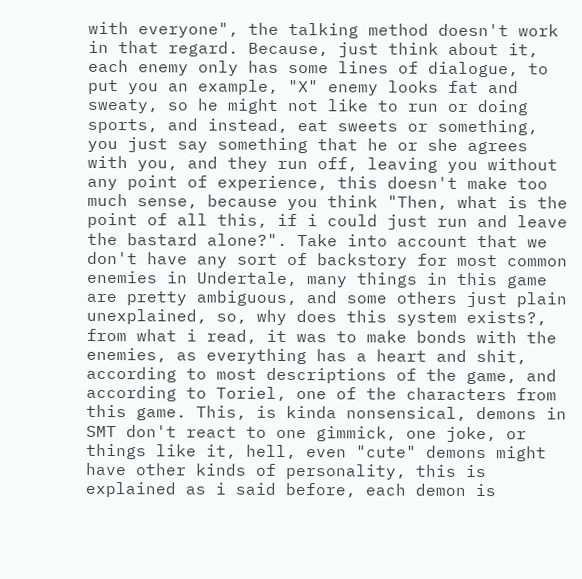with everyone", the talking method doesn't work in that regard. Because, just think about it, each enemy only has some lines of dialogue, to put you an example, "X" enemy looks fat and sweaty, so he might not like to run or doing sports, and instead, eat sweets or something, you just say something that he or she agrees with you, and they run off, leaving you without any point of experience, this doesn't make too much sense, because you think "Then, what is the point of all this, if i could just run and leave the bastard alone?". Take into account that we don't have any sort of backstory for most common enemies in Undertale, many things in this game are pretty ambiguous, and some others just plain unexplained, so, why does this system exists?, from what i read, it was to make bonds with the enemies, as everything has a heart and shit, according to most descriptions of the game, and according to Toriel, one of the characters from this game. This, is kinda nonsensical, demons in SMT don't react to one gimmick, one joke, or things like it, hell, even "cute" demons might have other kinds of personality, this is explained as i said before, each demon is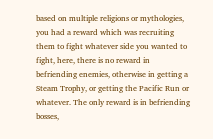based on multiple religions or mythologies, you had a reward which was recruiting them to fight whatever side you wanted to fight, here, there is no reward in befriending enemies, otherwise in getting a Steam Trophy, or getting the Pacific Run or whatever. The only reward is in befriending bosses,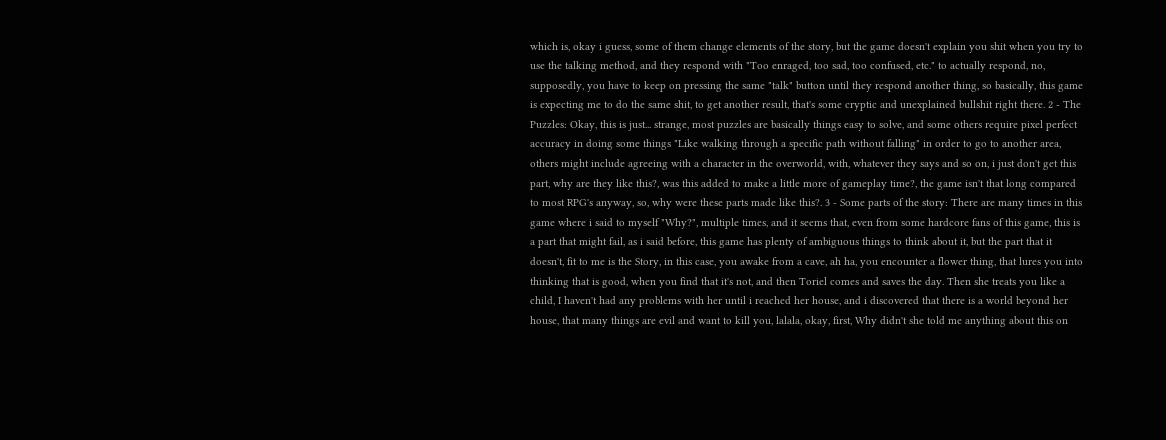which is, okay i guess, some of them change elements of the story, but the game doesn't explain you shit when you try to use the talking method, and they respond with "Too enraged, too sad, too confused, etc." to actually respond, no, supposedly, you have to keep on pressing the same "talk" button until they respond another thing, so basically, this game is expecting me to do the same shit, to get another result, that's some cryptic and unexplained bullshit right there. 2 - The Puzzles: Okay, this is just... strange, most puzzles are basically things easy to solve, and some others require pixel perfect accuracy in doing some things "Like walking through a specific path without falling" in order to go to another area, others might include agreeing with a character in the overworld, with, whatever they says and so on, i just don't get this part, why are they like this?, was this added to make a little more of gameplay time?, the game isn't that long compared to most RPG's anyway, so, why were these parts made like this?. 3 - Some parts of the story: There are many times in this game where i said to myself "Why?", multiple times, and it seems that, even from some hardcore fans of this game, this is a part that might fail, as i said before, this game has plenty of ambiguous things to think about it, but the part that it doesn't, fit to me is the Story, in this case, you awake from a cave, ah ha, you encounter a flower thing, that lures you into thinking that is good, when you find that it's not, and then Toriel comes and saves the day. Then she treats you like a child, I haven't had any problems with her until i reached her house, and i discovered that there is a world beyond her house, that many things are evil and want to kill you, lalala, okay, first, Why didn't she told me anything about this on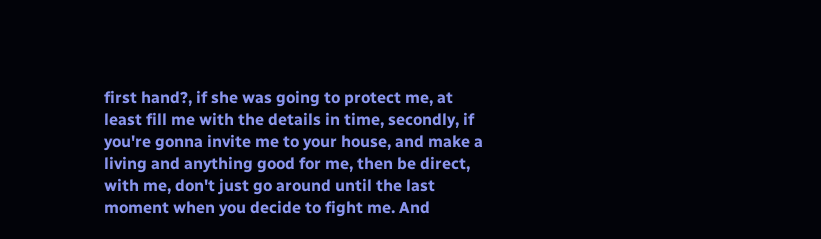first hand?, if she was going to protect me, at least fill me with the details in time, secondly, if you're gonna invite me to your house, and make a living and anything good for me, then be direct, with me, don't just go around until the last moment when you decide to fight me. And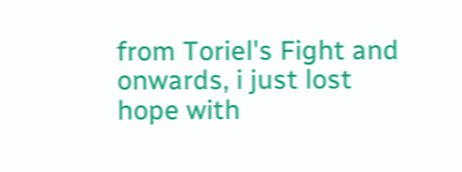from Toriel's Fight and onwards, i just lost hope with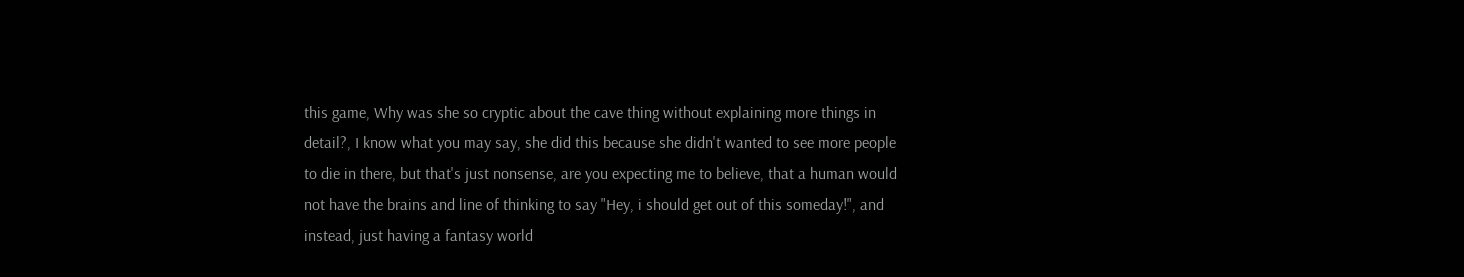this game, Why was she so cryptic about the cave thing without explaining more things in detail?, I know what you may say, she did this because she didn't wanted to see more people to die in there, but that's just nonsense, are you expecting me to believe, that a human would not have the brains and line of thinking to say "Hey, i should get out of this someday!", and instead, just having a fantasy world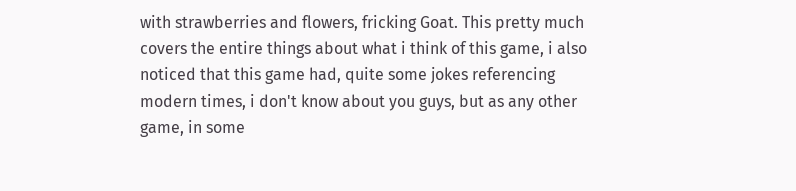with strawberries and flowers, fricking Goat. This pretty much covers the entire things about what i think of this game, i also noticed that this game had, quite some jokes referencing modern times, i don't know about you guys, but as any other game, in some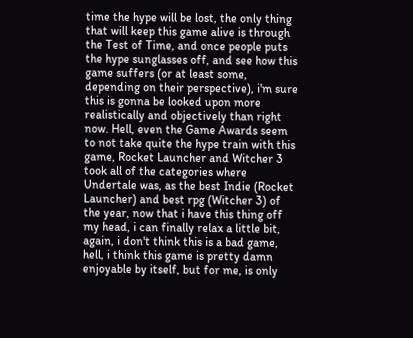time the hype will be lost, the only thing that will keep this game alive is through the Test of Time, and once people puts the hype sunglasses off, and see how this game suffers (or at least some, depending on their perspective), i'm sure this is gonna be looked upon more realistically and objectively than right now. Hell, even the Game Awards seem to not take quite the hype train with this game, Rocket Launcher and Witcher 3 took all of the categories where Undertale was, as the best Indie (Rocket Launcher) and best rpg (Witcher 3) of the year, now that i have this thing off my head, i can finally relax a little bit, again, i don't think this is a bad game, hell, i think this game is pretty damn enjoyable by itself, but for me, is only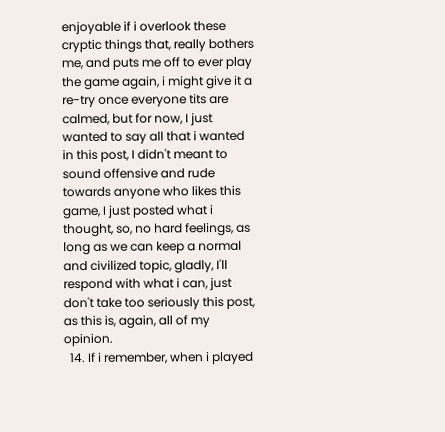enjoyable if i overlook these cryptic things that, really bothers me, and puts me off to ever play the game again, i might give it a re-try once everyone tits are calmed, but for now, I just wanted to say all that i wanted in this post, I didn't meant to sound offensive and rude towards anyone who likes this game, I just posted what i thought, so, no hard feelings, as long as we can keep a normal and civilized topic, gladly, I'll respond with what i can, just don't take too seriously this post, as this is, again, all of my opinion.
  14. If i remember, when i played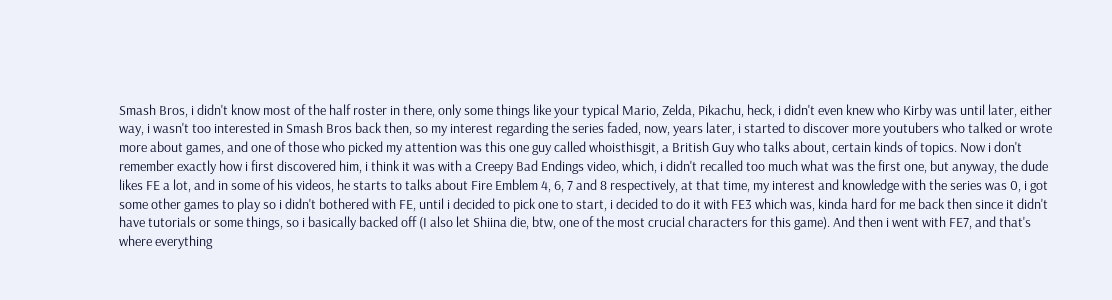Smash Bros, i didn't know most of the half roster in there, only some things like your typical Mario, Zelda, Pikachu, heck, i didn't even knew who Kirby was until later, either way, i wasn't too interested in Smash Bros back then, so my interest regarding the series faded, now, years later, i started to discover more youtubers who talked or wrote more about games, and one of those who picked my attention was this one guy called whoisthisgit, a British Guy who talks about, certain kinds of topics. Now i don't remember exactly how i first discovered him, i think it was with a Creepy Bad Endings video, which, i didn't recalled too much what was the first one, but anyway, the dude likes FE a lot, and in some of his videos, he starts to talks about Fire Emblem 4, 6, 7 and 8 respectively, at that time, my interest and knowledge with the series was 0, i got some other games to play so i didn't bothered with FE, until i decided to pick one to start, i decided to do it with FE3 which was, kinda hard for me back then since it didn't have tutorials or some things, so i basically backed off (I also let Shiina die, btw, one of the most crucial characters for this game). And then i went with FE7, and that's where everything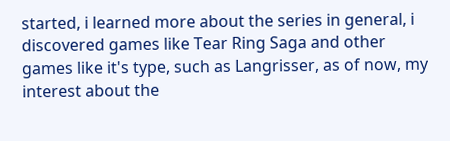started, i learned more about the series in general, i discovered games like Tear Ring Saga and other games like it's type, such as Langrisser, as of now, my interest about the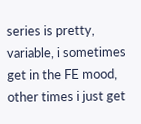series is pretty, variable, i sometimes get in the FE mood, other times i just get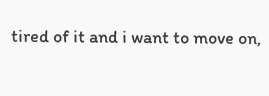tired of it and i want to move on,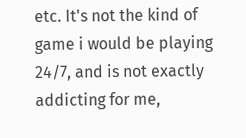etc. It's not the kind of game i would be playing 24/7, and is not exactly addicting for me,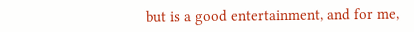but is a good entertainment, and for me,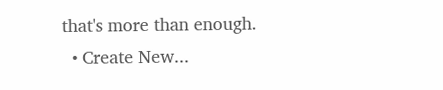that's more than enough.
  • Create New...